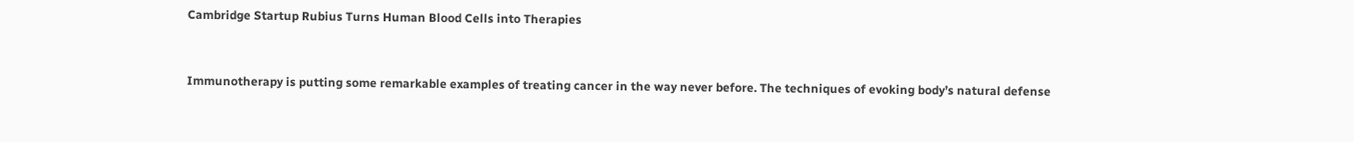Cambridge Startup Rubius Turns Human Blood Cells into Therapies


Immunotherapy is putting some remarkable examples of treating cancer in the way never before. The techniques of evoking body’s natural defense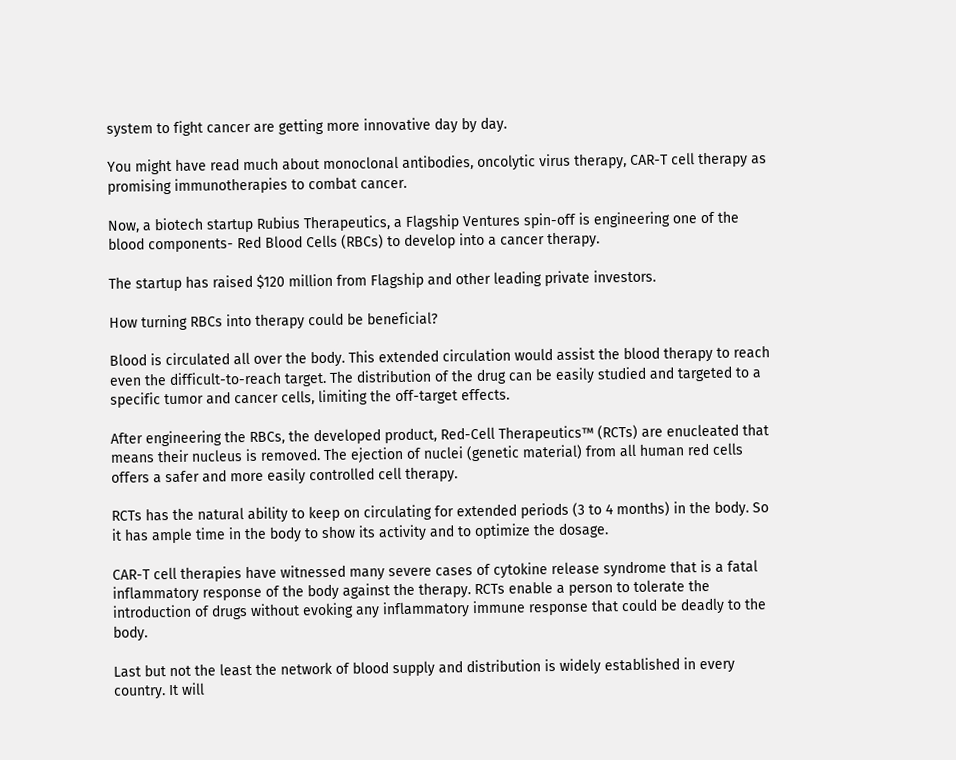system to fight cancer are getting more innovative day by day.

You might have read much about monoclonal antibodies, oncolytic virus therapy, CAR-T cell therapy as promising immunotherapies to combat cancer.

Now, a biotech startup Rubius Therapeutics, a Flagship Ventures spin-off is engineering one of the blood components- Red Blood Cells (RBCs) to develop into a cancer therapy.

The startup has raised $120 million from Flagship and other leading private investors.

How turning RBCs into therapy could be beneficial?

Blood is circulated all over the body. This extended circulation would assist the blood therapy to reach even the difficult-to-reach target. The distribution of the drug can be easily studied and targeted to a specific tumor and cancer cells, limiting the off-target effects.

After engineering the RBCs, the developed product, Red-Cell Therapeutics™ (RCTs) are enucleated that means their nucleus is removed. The ejection of nuclei (genetic material) from all human red cells offers a safer and more easily controlled cell therapy.

RCTs has the natural ability to keep on circulating for extended periods (3 to 4 months) in the body. So it has ample time in the body to show its activity and to optimize the dosage.

CAR-T cell therapies have witnessed many severe cases of cytokine release syndrome that is a fatal inflammatory response of the body against the therapy. RCTs enable a person to tolerate the introduction of drugs without evoking any inflammatory immune response that could be deadly to the body.

Last but not the least the network of blood supply and distribution is widely established in every country. It will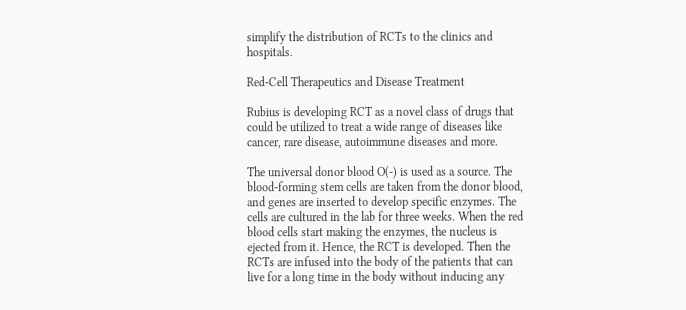simplify the distribution of RCTs to the clinics and hospitals.

Red-Cell Therapeutics and Disease Treatment

Rubius is developing RCT as a novel class of drugs that could be utilized to treat a wide range of diseases like cancer, rare disease, autoimmune diseases and more.

The universal donor blood O(-) is used as a source. The blood-forming stem cells are taken from the donor blood, and genes are inserted to develop specific enzymes. The cells are cultured in the lab for three weeks. When the red blood cells start making the enzymes, the nucleus is ejected from it. Hence, the RCT is developed. Then the RCTs are infused into the body of the patients that can live for a long time in the body without inducing any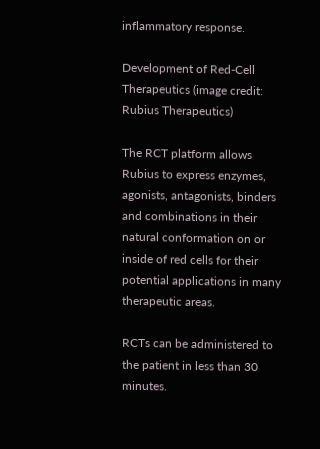inflammatory response.

Development of Red-Cell Therapeutics (image credit: Rubius Therapeutics)

The RCT platform allows Rubius to express enzymes, agonists, antagonists, binders and combinations in their natural conformation on or inside of red cells for their potential applications in many therapeutic areas.

RCTs can be administered to the patient in less than 30 minutes.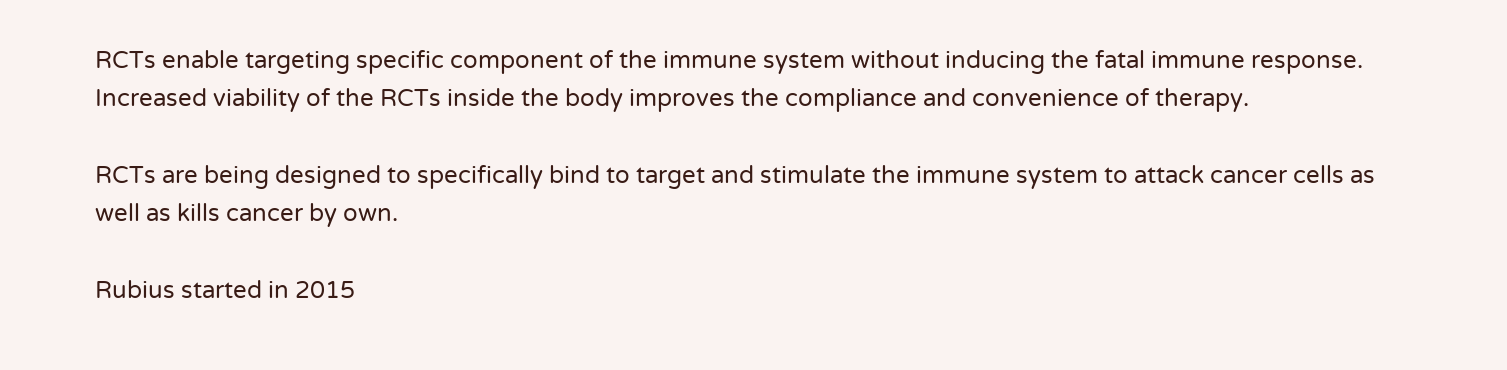RCTs enable targeting specific component of the immune system without inducing the fatal immune response. Increased viability of the RCTs inside the body improves the compliance and convenience of therapy.

RCTs are being designed to specifically bind to target and stimulate the immune system to attack cancer cells as well as kills cancer by own.

Rubius started in 2015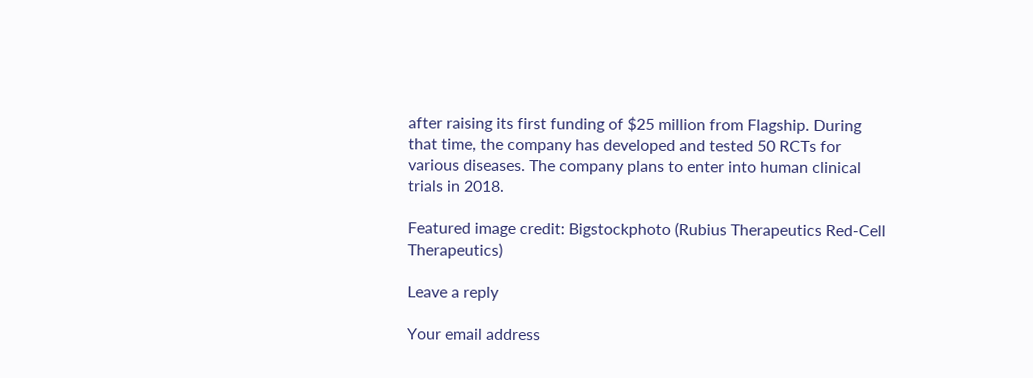after raising its first funding of $25 million from Flagship. During that time, the company has developed and tested 50 RCTs for various diseases. The company plans to enter into human clinical trials in 2018.

Featured image credit: Bigstockphoto (Rubius Therapeutics Red-Cell Therapeutics)

Leave a reply

Your email address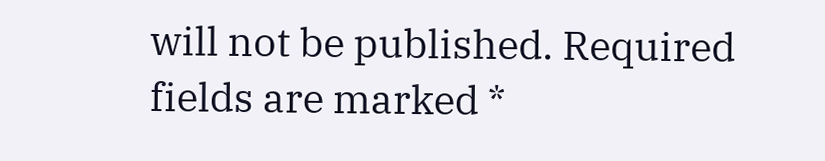will not be published. Required fields are marked *